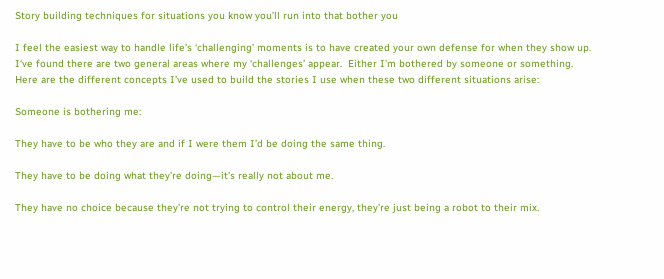Story building techniques for situations you know you’ll run into that bother you

I feel the easiest way to handle life’s ‘challenging’ moments is to have created your own defense for when they show up.  I‘ve found there are two general areas where my ‘challenges’ appear.  Either I’m bothered by someone or something.  Here are the different concepts I’ve used to build the stories I use when these two different situations arise:

Someone is bothering me:

They have to be who they are and if I were them I’d be doing the same thing.

They have to be doing what they’re doing—it’s really not about me.

They have no choice because they’re not trying to control their energy, they’re just being a robot to their mix.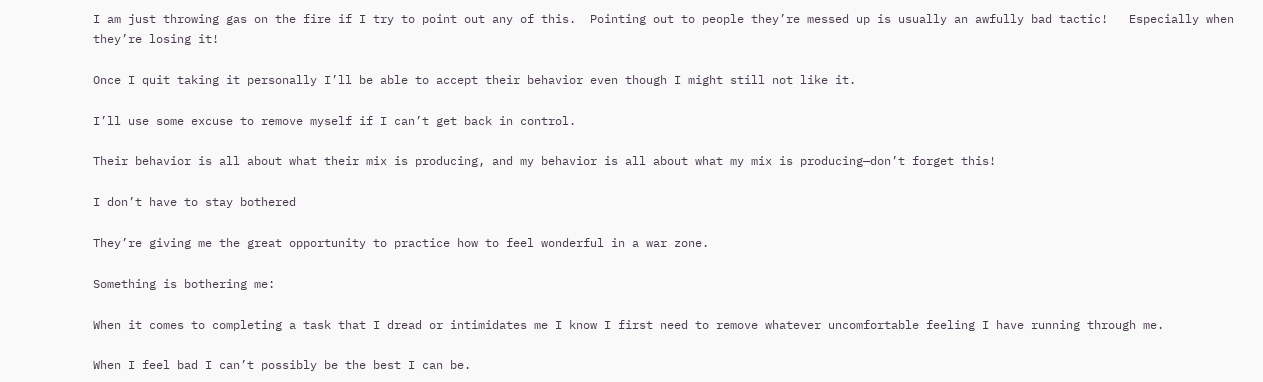I am just throwing gas on the fire if I try to point out any of this.  Pointing out to people they’re messed up is usually an awfully bad tactic!   Especially when they’re losing it!

Once I quit taking it personally I’ll be able to accept their behavior even though I might still not like it.

I’ll use some excuse to remove myself if I can’t get back in control.

Their behavior is all about what their mix is producing, and my behavior is all about what my mix is producing—don’t forget this!

I don’t have to stay bothered

They’re giving me the great opportunity to practice how to feel wonderful in a war zone.

Something is bothering me:

When it comes to completing a task that I dread or intimidates me I know I first need to remove whatever uncomfortable feeling I have running through me.

When I feel bad I can’t possibly be the best I can be.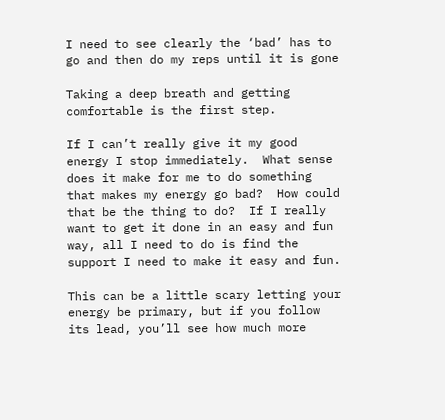I need to see clearly the ‘bad’ has to go and then do my reps until it is gone

Taking a deep breath and getting comfortable is the first step.

If I can’t really give it my good energy I stop immediately.  What sense does it make for me to do something that makes my energy go bad?  How could that be the thing to do?  If I really want to get it done in an easy and fun way, all I need to do is find the support I need to make it easy and fun.

This can be a little scary letting your energy be primary, but if you follow its lead, you’ll see how much more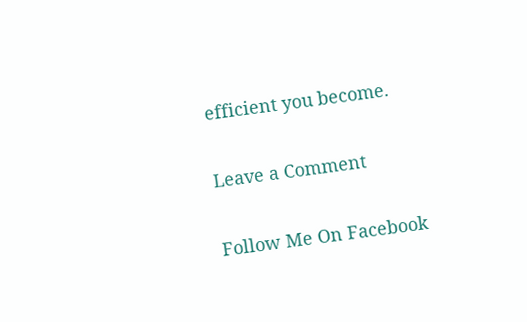efficient you become.

Leave a Comment

Follow Me On Facebook